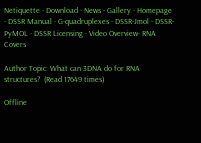Netiquette · Download · News · Gallery · Homepage · DSSR Manual · G-quadruplexes · DSSR-Jmol · DSSR-PyMOL · DSSR Licensing · Video Overview· RNA Covers

Author Topic: What can 3DNA do for RNA structures?  (Read 17649 times)

Offline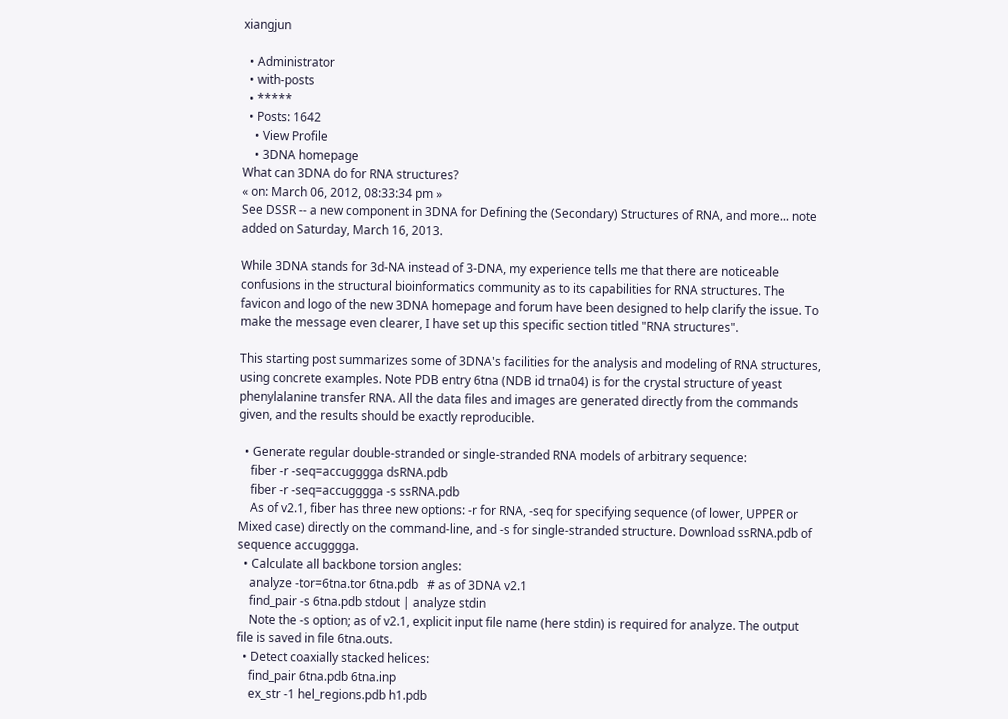xiangjun

  • Administrator
  • with-posts
  • *****
  • Posts: 1642
    • View Profile
    • 3DNA homepage
What can 3DNA do for RNA structures?
« on: March 06, 2012, 08:33:34 pm »
See DSSR -- a new component in 3DNA for Defining the (Secondary) Structures of RNA, and more... note added on Saturday, March 16, 2013.

While 3DNA stands for 3d-NA instead of 3-DNA, my experience tells me that there are noticeable confusions in the structural bioinformatics community as to its capabilities for RNA structures. The favicon and logo of the new 3DNA homepage and forum have been designed to help clarify the issue. To make the message even clearer, I have set up this specific section titled "RNA structures".

This starting post summarizes some of 3DNA's facilities for the analysis and modeling of RNA structures, using concrete examples. Note PDB entry 6tna (NDB id trna04) is for the crystal structure of yeast phenylalanine transfer RNA. All the data files and images are generated directly from the commands given, and the results should be exactly reproducible.

  • Generate regular double-stranded or single-stranded RNA models of arbitrary sequence:
    fiber -r -seq=accugggga dsRNA.pdb
    fiber -r -seq=accugggga -s ssRNA.pdb
    As of v2.1, fiber has three new options: -r for RNA, -seq for specifying sequence (of lower, UPPER or Mixed case) directly on the command-line, and -s for single-stranded structure. Download ssRNA.pdb of sequence accugggga.
  • Calculate all backbone torsion angles:
    analyze -tor=6tna.tor 6tna.pdb   # as of 3DNA v2.1
    find_pair -s 6tna.pdb stdout | analyze stdin
    Note the -s option; as of v2.1, explicit input file name (here stdin) is required for analyze. The output file is saved in file 6tna.outs.
  • Detect coaxially stacked helices:
    find_pair 6tna.pdb 6tna.inp
    ex_str -1 hel_regions.pdb h1.pdb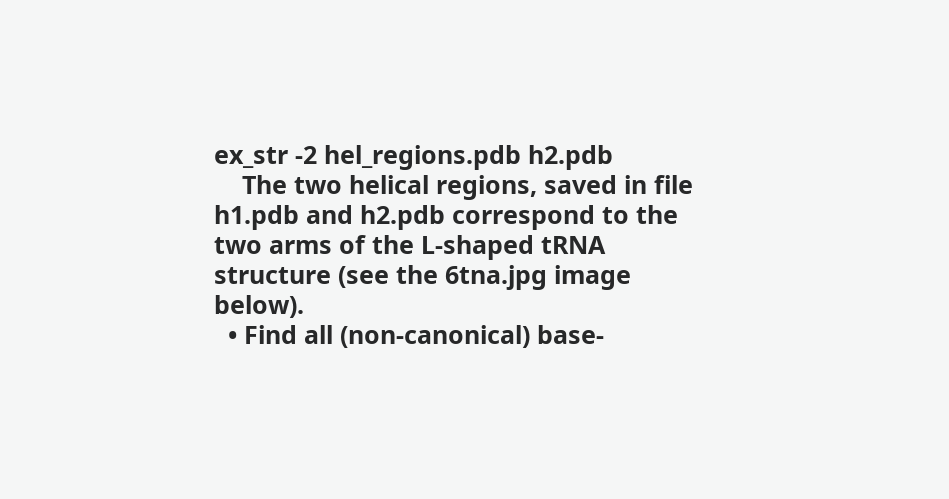ex_str -2 hel_regions.pdb h2.pdb
    The two helical regions, saved in file h1.pdb and h2.pdb correspond to the two arms of the L-shaped tRNA structure (see the 6tna.jpg image below).
  • Find all (non-canonical) base-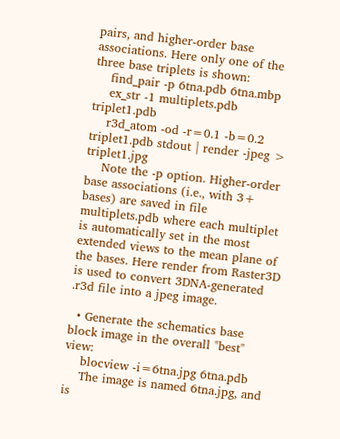pairs, and higher-order base associations. Here only one of the three base triplets is shown:
    find_pair -p 6tna.pdb 6tna.mbp
    ex_str -1 multiplets.pdb triplet1.pdb
    r3d_atom -od -r=0.1 -b=0.2 triplet1.pdb stdout | render -jpeg > triplet1.jpg
    Note the -p option. Higher-order base associations (i.e., with 3+ bases) are saved in file multiplets.pdb where each multiplet is automatically set in the most extended views to the mean plane of the bases. Here render from Raster3D is used to convert 3DNA-generated .r3d file into a jpeg image.

  • Generate the schematics base block image in the overall "best" view:
    blocview -i=6tna.jpg 6tna.pdb
    The image is named 6tna.jpg, and is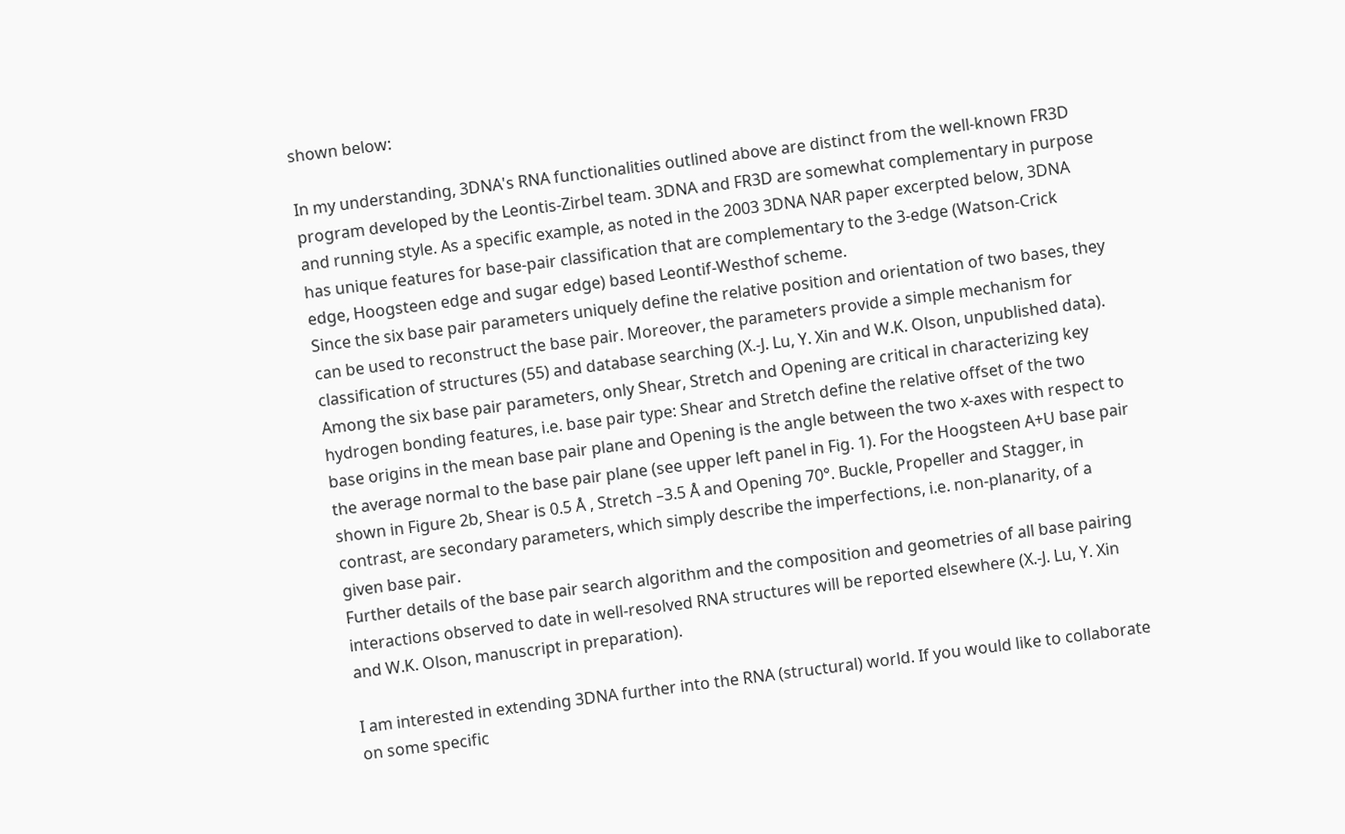shown below:

In my understanding, 3DNA's RNA functionalities outlined above are distinct from the well-known FR3D program developed by the Leontis-Zirbel team. 3DNA and FR3D are somewhat complementary in purpose and running style. As a specific example, as noted in the 2003 3DNA NAR paper excerpted below, 3DNA has unique features for base-pair classification that are complementary to the 3-edge (Watson-Crick edge, Hoogsteen edge and sugar edge) based Leontif-Westhof scheme.
Since the six base pair parameters uniquely define the relative position and orientation of two bases, they can be used to reconstruct the base pair. Moreover, the parameters provide a simple mechanism for classification of structures (55) and database searching (X.-J. Lu, Y. Xin and W.K. Olson, unpublished data). Among the six base pair parameters, only Shear, Stretch and Opening are critical in characterizing key hydrogen bonding features, i.e. base pair type: Shear and Stretch define the relative offset of the two base origins in the mean base pair plane and Opening is the angle between the two x-axes with respect to the average normal to the base pair plane (see upper left panel in Fig. 1). For the Hoogsteen A+U base pair shown in Figure 2b, Shear is 0.5 Å , Stretch –3.5 Å and Opening 70°. Buckle, Propeller and Stagger, in contrast, are secondary parameters, which simply describe the imperfections, i.e. non-planarity, of a given base pair.
Further details of the base pair search algorithm and the composition and geometries of all base pairing interactions observed to date in well-resolved RNA structures will be reported elsewhere (X.-J. Lu, Y. Xin and W.K. Olson, manuscript in preparation).

I am interested in extending 3DNA further into the RNA (structural) world. If you would like to collaborate on some specific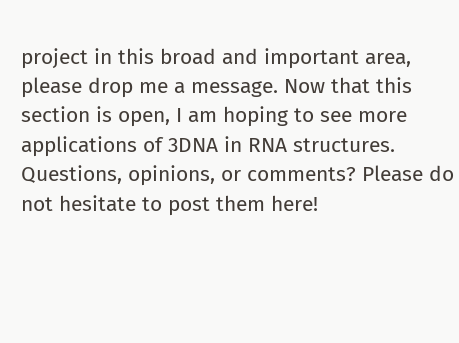project in this broad and important area, please drop me a message. Now that this section is open, I am hoping to see more applications of 3DNA in RNA structures. Questions, opinions, or comments? Please do not hesitate to post them here!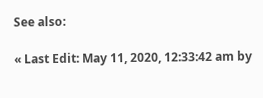See also:

« Last Edit: May 11, 2020, 12:33:42 am by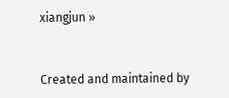xiangjun »


Created and maintained by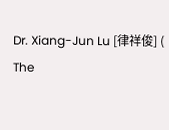Dr. Xiang-Jun Lu [律祥俊] (
The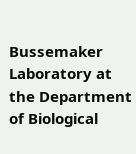Bussemaker Laboratory at the Department of Biological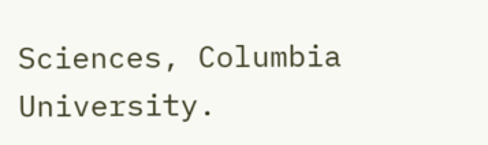Sciences, Columbia University.